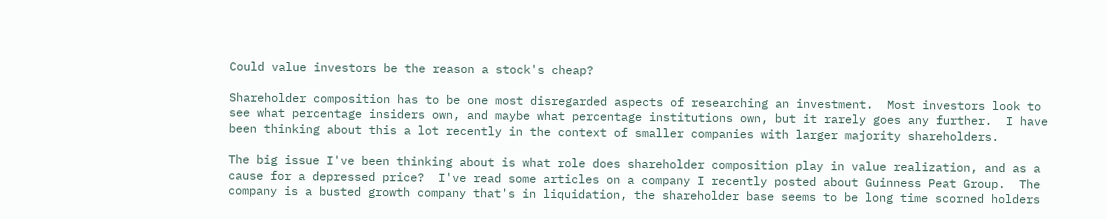Could value investors be the reason a stock's cheap?

Shareholder composition has to be one most disregarded aspects of researching an investment.  Most investors look to see what percentage insiders own, and maybe what percentage institutions own, but it rarely goes any further.  I have been thinking about this a lot recently in the context of smaller companies with larger majority shareholders.

The big issue I've been thinking about is what role does shareholder composition play in value realization, and as a cause for a depressed price?  I've read some articles on a company I recently posted about Guinness Peat Group.  The company is a busted growth company that's in liquidation, the shareholder base seems to be long time scorned holders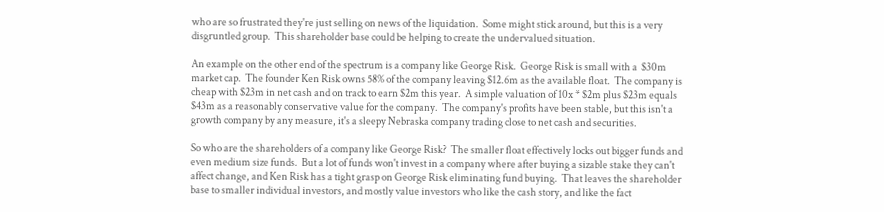who are so frustrated they're just selling on news of the liquidation.  Some might stick around, but this is a very disgruntled group.  This shareholder base could be helping to create the undervalued situation.

An example on the other end of the spectrum is a company like George Risk.  George Risk is small with a  $30m market cap.  The founder Ken Risk owns 58% of the company leaving $12.6m as the available float.  The company is cheap with $23m in net cash and on track to earn $2m this year.  A simple valuation of 10x * $2m plus $23m equals $43m as a reasonably conservative value for the company.  The company's profits have been stable, but this isn't a growth company by any measure, it's a sleepy Nebraska company trading close to net cash and securities.

So who are the shareholders of a company like George Risk?  The smaller float effectively locks out bigger funds and even medium size funds.  But a lot of funds won't invest in a company where after buying a sizable stake they can't affect change, and Ken Risk has a tight grasp on George Risk eliminating fund buying.  That leaves the shareholder base to smaller individual investors, and mostly value investors who like the cash story, and like the fact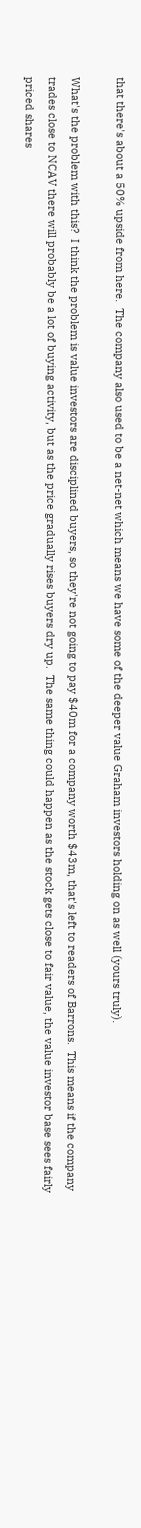that there's about a 50% upside from here.  The company also used to be a net-net which means we have some of the deeper value Graham investors holding on as well (yours truly).

What's the problem with this?  I think the problem is value investors are disciplined buyers, so they're not going to pay $40m for a company worth $43m, that's left to readers of Barrons.  This means if the company trades close to NCAV there will probably be a lot of buying activity, but as the price gradually rises buyers dry up.  The same thing could happen as the stock gets close to fair value, the value investor base sees fairly priced shares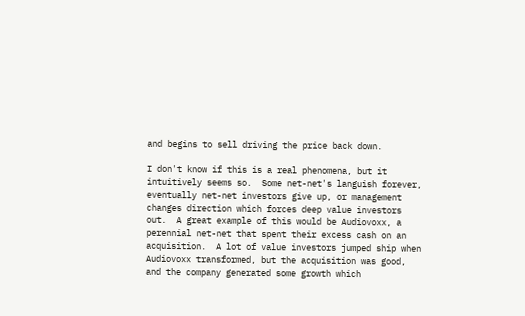and begins to sell driving the price back down.

I don't know if this is a real phenomena, but it intuitively seems so.  Some net-net's languish forever, eventually net-net investors give up, or management changes direction which forces deep value investors out.  A great example of this would be Audiovoxx, a perennial net-net that spent their excess cash on an acquisition.  A lot of value investors jumped ship when Audiovoxx transformed, but the acquisition was good, and the company generated some growth which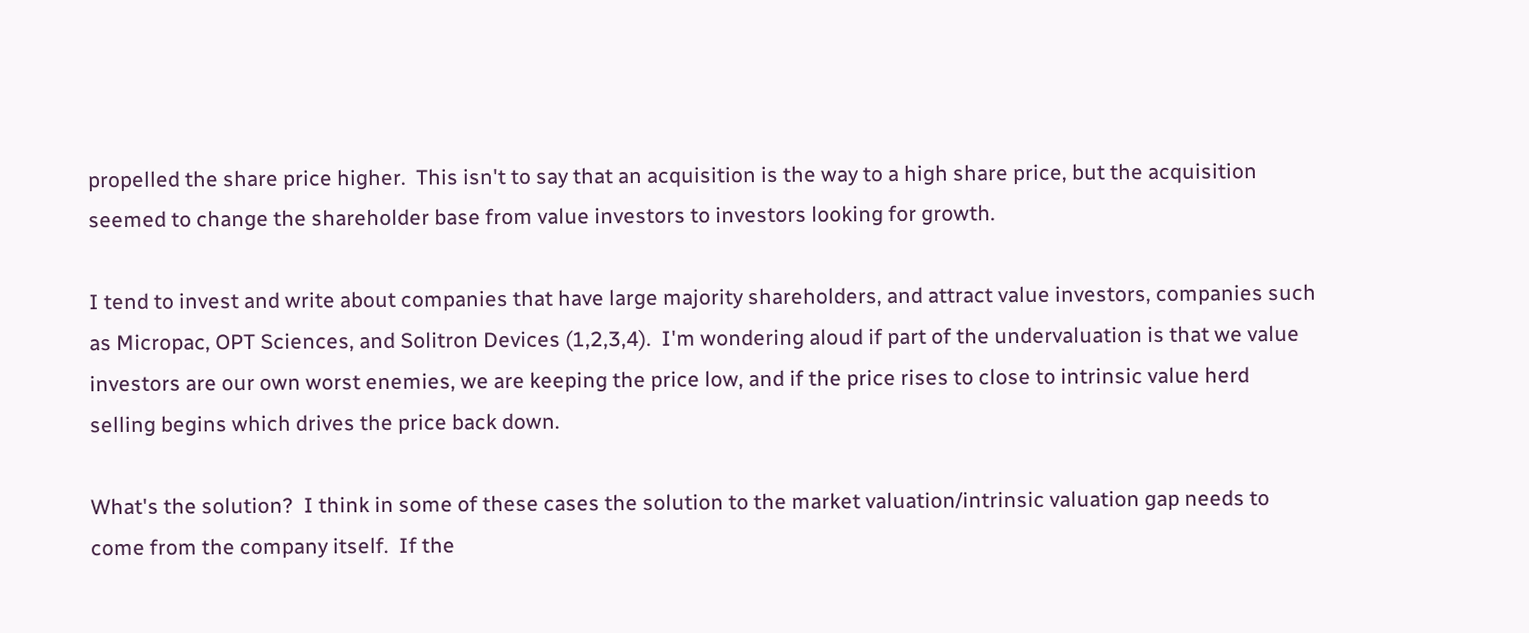propelled the share price higher.  This isn't to say that an acquisition is the way to a high share price, but the acquisition seemed to change the shareholder base from value investors to investors looking for growth.

I tend to invest and write about companies that have large majority shareholders, and attract value investors, companies such as Micropac, OPT Sciences, and Solitron Devices (1,2,3,4).  I'm wondering aloud if part of the undervaluation is that we value investors are our own worst enemies, we are keeping the price low, and if the price rises to close to intrinsic value herd selling begins which drives the price back down.

What's the solution?  I think in some of these cases the solution to the market valuation/intrinsic valuation gap needs to come from the company itself.  If the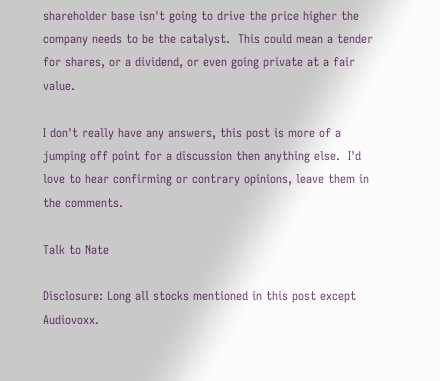shareholder base isn't going to drive the price higher the company needs to be the catalyst.  This could mean a tender for shares, or a dividend, or even going private at a fair value.

I don't really have any answers, this post is more of a jumping off point for a discussion then anything else.  I'd love to hear confirming or contrary opinions, leave them in the comments.

Talk to Nate

Disclosure: Long all stocks mentioned in this post except Audiovoxx.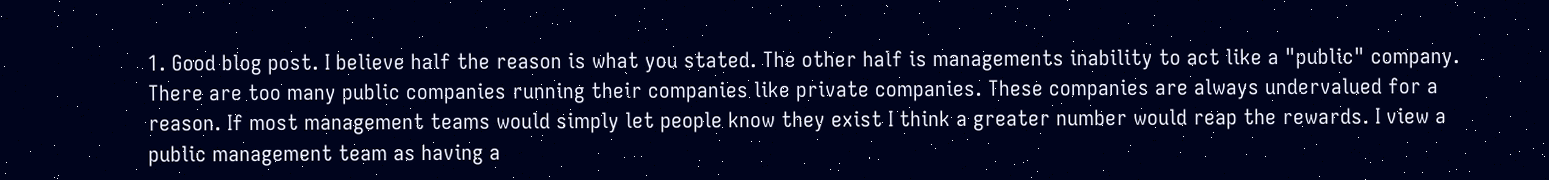1. Good blog post. I believe half the reason is what you stated. The other half is managements inability to act like a "public" company. There are too many public companies running their companies like private companies. These companies are always undervalued for a reason. If most management teams would simply let people know they exist I think a greater number would reap the rewards. I view a public management team as having a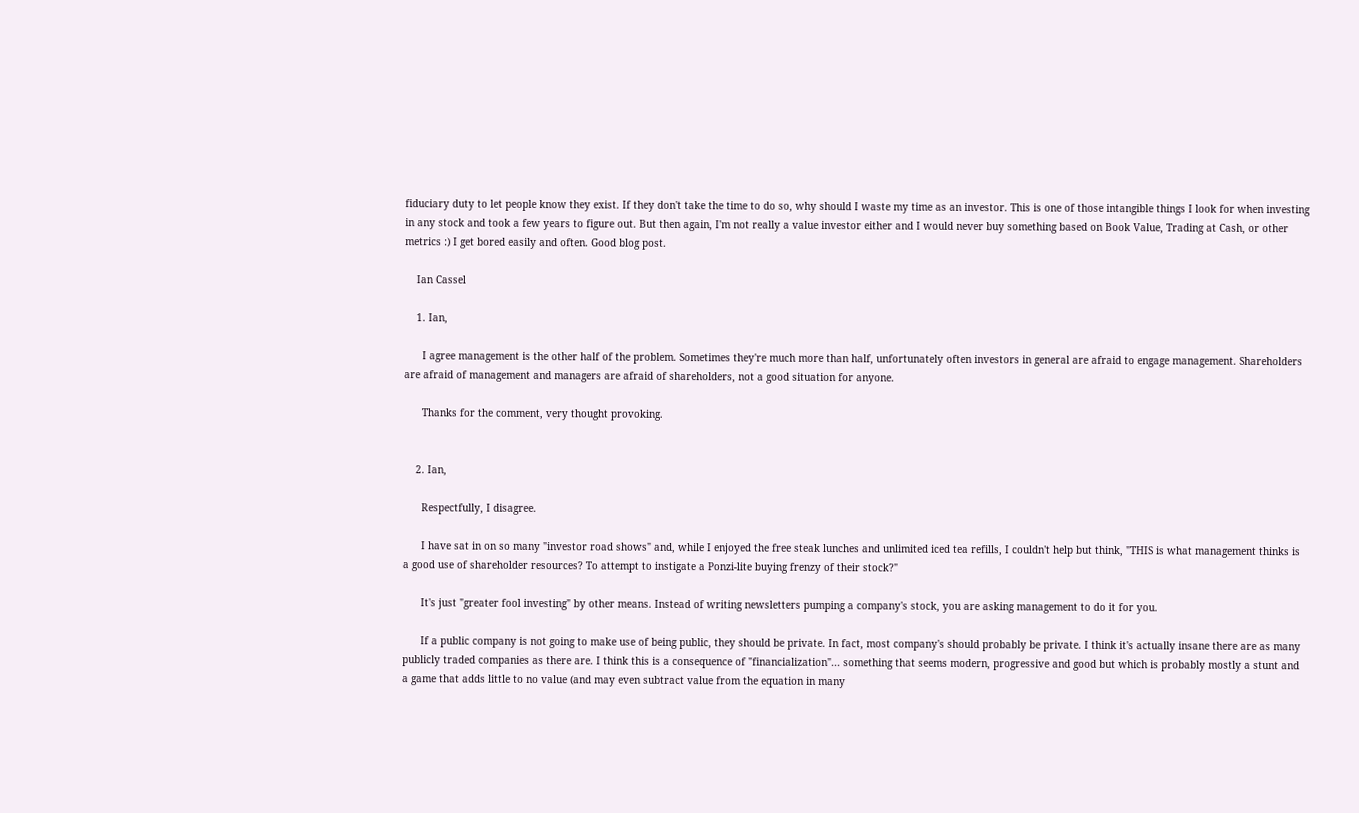fiduciary duty to let people know they exist. If they don't take the time to do so, why should I waste my time as an investor. This is one of those intangible things I look for when investing in any stock and took a few years to figure out. But then again, I'm not really a value investor either and I would never buy something based on Book Value, Trading at Cash, or other metrics :) I get bored easily and often. Good blog post.

    Ian Cassel

    1. Ian,

      I agree management is the other half of the problem. Sometimes they're much more than half, unfortunately often investors in general are afraid to engage management. Shareholders are afraid of management and managers are afraid of shareholders, not a good situation for anyone.

      Thanks for the comment, very thought provoking.


    2. Ian,

      Respectfully, I disagree.

      I have sat in on so many "investor road shows" and, while I enjoyed the free steak lunches and unlimited iced tea refills, I couldn't help but think, "THIS is what management thinks is a good use of shareholder resources? To attempt to instigate a Ponzi-lite buying frenzy of their stock?"

      It's just "greater fool investing" by other means. Instead of writing newsletters pumping a company's stock, you are asking management to do it for you.

      If a public company is not going to make use of being public, they should be private. In fact, most company's should probably be private. I think it's actually insane there are as many publicly traded companies as there are. I think this is a consequence of "financialization"... something that seems modern, progressive and good but which is probably mostly a stunt and a game that adds little to no value (and may even subtract value from the equation in many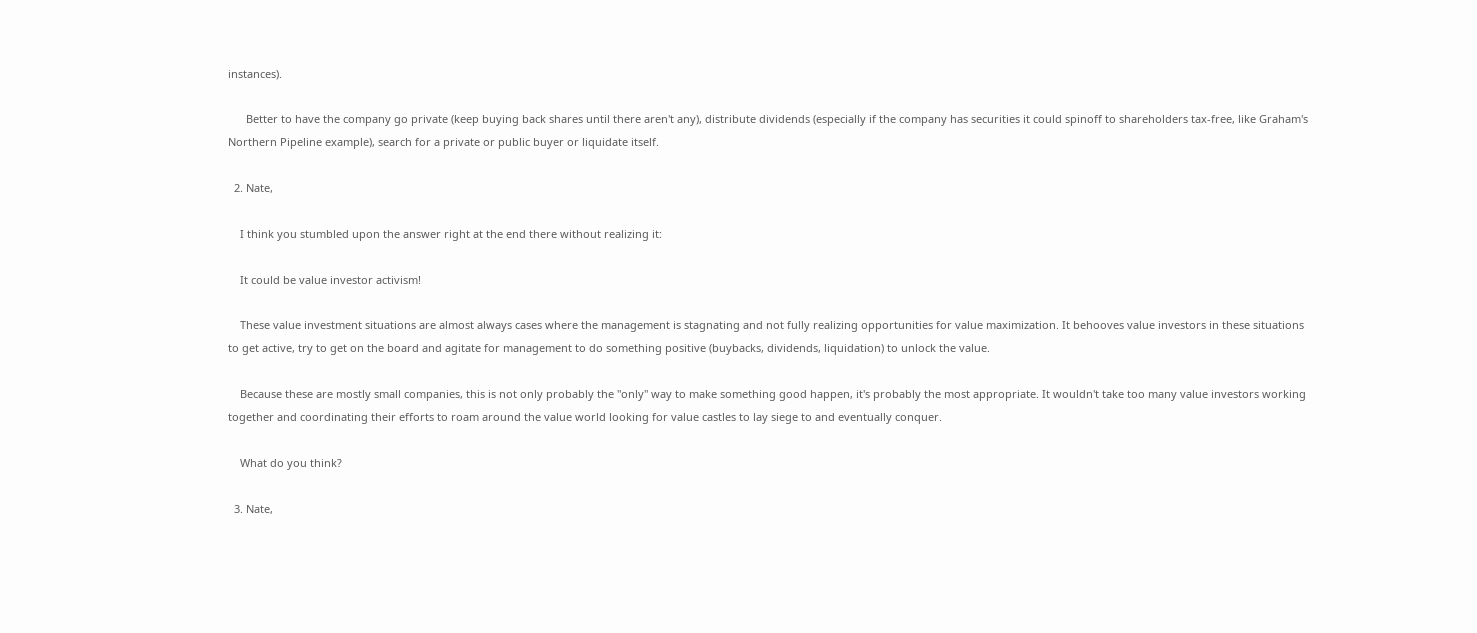instances).

      Better to have the company go private (keep buying back shares until there aren't any), distribute dividends (especially if the company has securities it could spinoff to shareholders tax-free, like Graham's Northern Pipeline example), search for a private or public buyer or liquidate itself.

  2. Nate,

    I think you stumbled upon the answer right at the end there without realizing it:

    It could be value investor activism!

    These value investment situations are almost always cases where the management is stagnating and not fully realizing opportunities for value maximization. It behooves value investors in these situations to get active, try to get on the board and agitate for management to do something positive (buybacks, dividends, liquidation) to unlock the value.

    Because these are mostly small companies, this is not only probably the "only" way to make something good happen, it's probably the most appropriate. It wouldn't take too many value investors working together and coordinating their efforts to roam around the value world looking for value castles to lay siege to and eventually conquer.

    What do you think?

  3. Nate,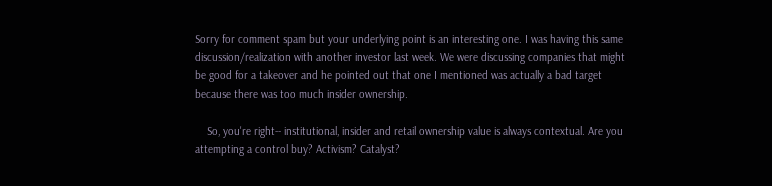Sorry for comment spam but your underlying point is an interesting one. I was having this same discussion/realization with another investor last week. We were discussing companies that might be good for a takeover and he pointed out that one I mentioned was actually a bad target because there was too much insider ownership.

    So, you're right-- institutional, insider and retail ownership value is always contextual. Are you attempting a control buy? Activism? Catalyst?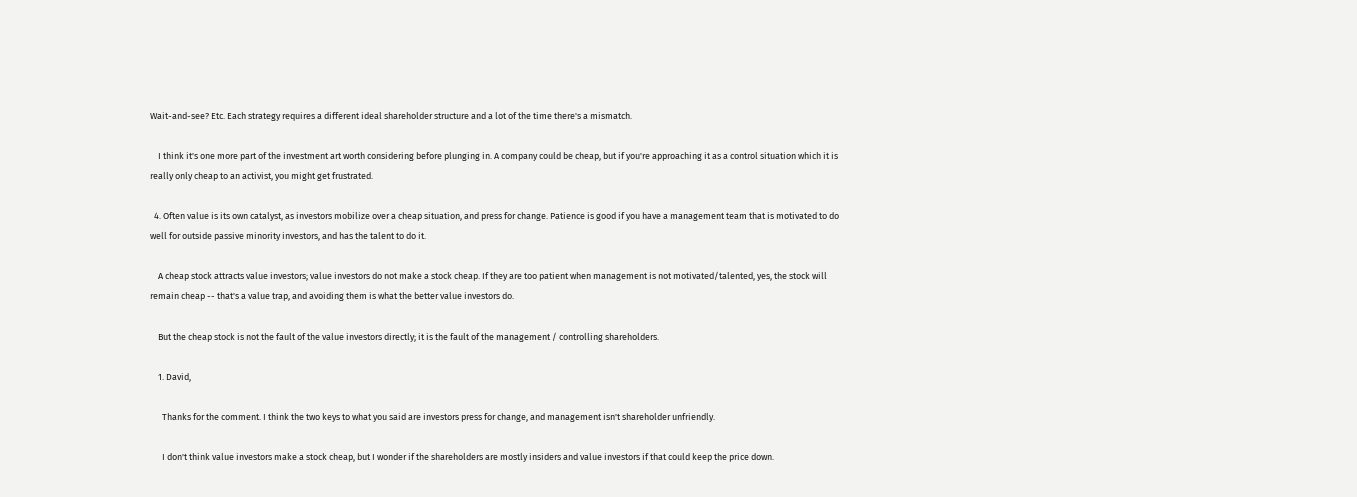Wait-and-see? Etc. Each strategy requires a different ideal shareholder structure and a lot of the time there's a mismatch.

    I think it's one more part of the investment art worth considering before plunging in. A company could be cheap, but if you're approaching it as a control situation which it is really only cheap to an activist, you might get frustrated.

  4. Often value is its own catalyst, as investors mobilize over a cheap situation, and press for change. Patience is good if you have a management team that is motivated to do well for outside passive minority investors, and has the talent to do it.

    A cheap stock attracts value investors; value investors do not make a stock cheap. If they are too patient when management is not motivated/talented, yes, the stock will remain cheap -- that's a value trap, and avoiding them is what the better value investors do.

    But the cheap stock is not the fault of the value investors directly; it is the fault of the management / controlling shareholders.

    1. David,

      Thanks for the comment. I think the two keys to what you said are investors press for change, and management isn't shareholder unfriendly.

      I don't think value investors make a stock cheap, but I wonder if the shareholders are mostly insiders and value investors if that could keep the price down.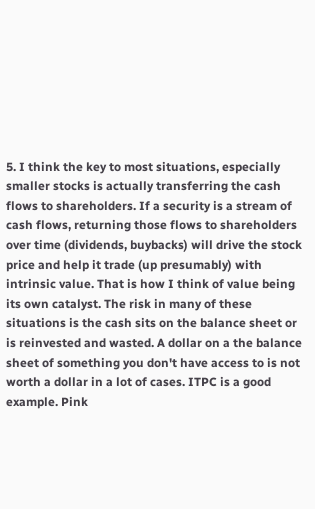5. I think the key to most situations, especially smaller stocks is actually transferring the cash flows to shareholders. If a security is a stream of cash flows, returning those flows to shareholders over time (dividends, buybacks) will drive the stock price and help it trade (up presumably) with intrinsic value. That is how I think of value being its own catalyst. The risk in many of these situations is the cash sits on the balance sheet or is reinvested and wasted. A dollar on a the balance sheet of something you don't have access to is not worth a dollar in a lot of cases. ITPC is a good example. Pink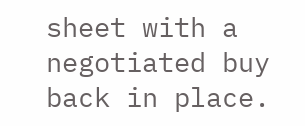sheet with a negotiated buy back in place.